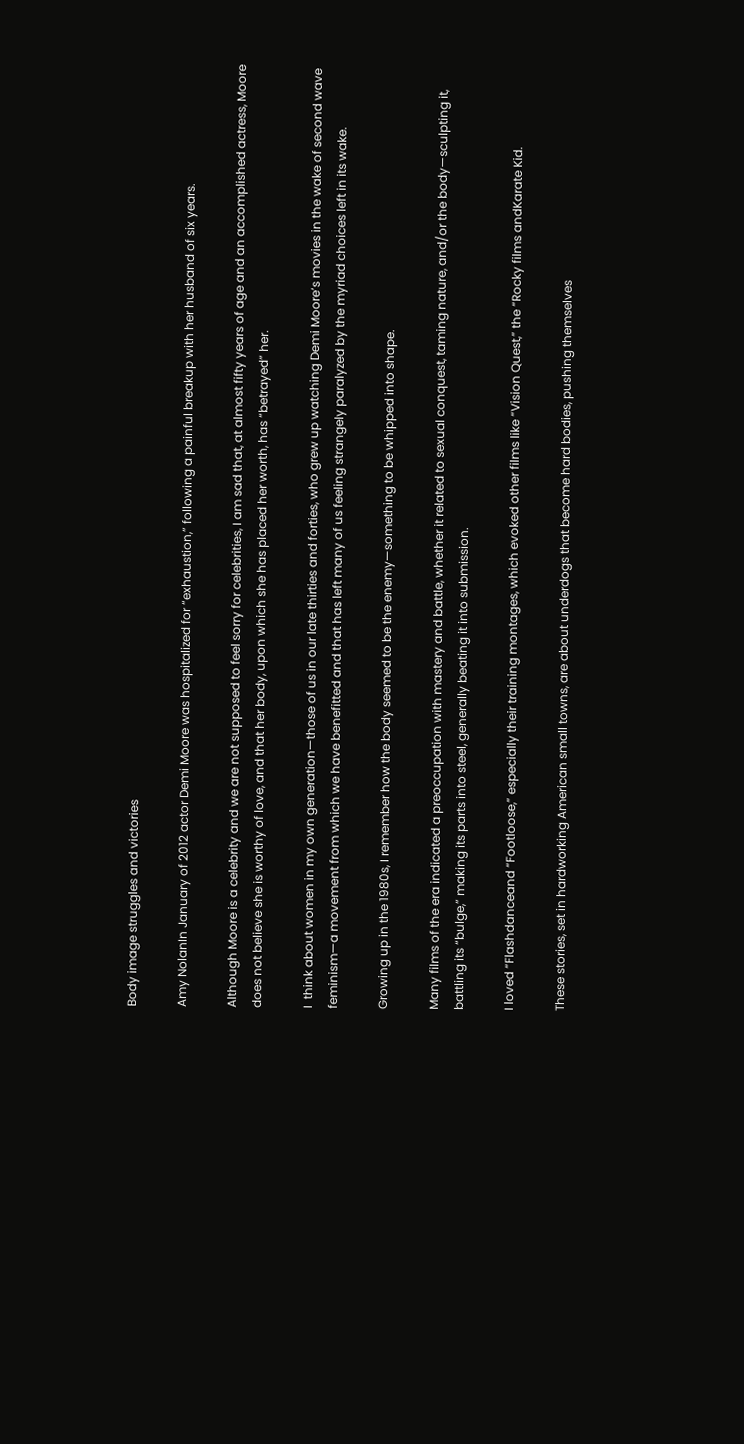Body image struggles and victories

Amy NolanIn January of 2012 actor Demi Moore was hospitalized for “exhaustion,” following a painful breakup with her husband of six years.

Although Moore is a celebrity and we are not supposed to feel sorry for celebrities, I am sad that, at almost fifty years of age and an accomplished actress, Moore does not believe she is worthy of love, and that her body, upon which she has placed her worth, has “betrayed” her.

I  think about women in my own generation—those of us in our late thirties and forties, who grew up watching Demi Moore’s movies in the wake of second wave feminism—a movement from which we have benefitted and that has left many of us feeling strangely paralyzed by the myriad choices left in its wake.

Growing up in the 1980s, I remember how the body seemed to be the enemy—something to be whipped into shape.

Many films of the era indicated a preoccupation with mastery and battle, whether it related to sexual conquest, taming nature, and/or the body—sculpting it, battling its “bulge,” making its parts into steel, generally beating it into submission.

I loved “Flashdanceand “Footloose,” especially their training montages, which evoked other films like “Vision Quest,” the “Rocky films andKarate Kid.

These stories, set in hardworking American small towns, are about underdogs that become hard bodies, pushing themselves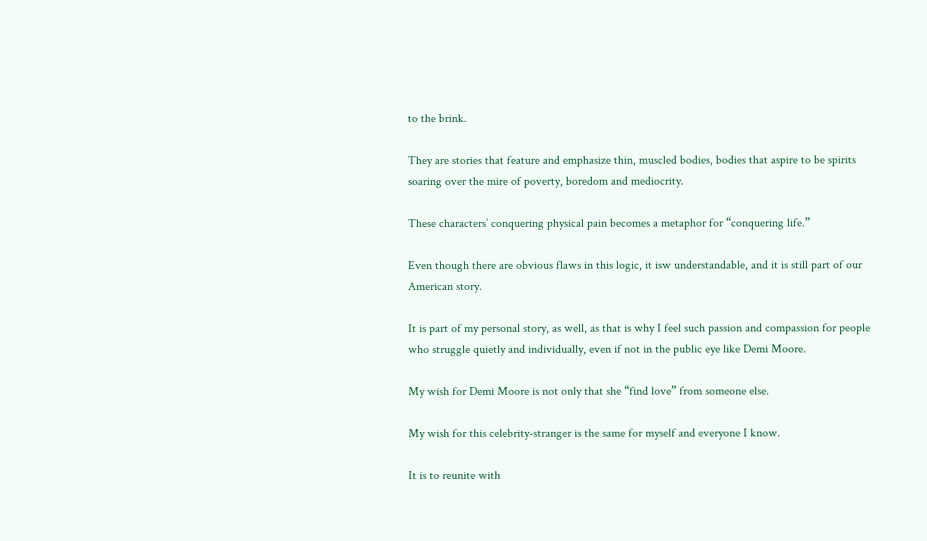to the brink.

They are stories that feature and emphasize thin, muscled bodies, bodies that aspire to be spirits soaring over the mire of poverty, boredom and mediocrity.

These characters’ conquering physical pain becomes a metaphor for “conquering life.”

Even though there are obvious flaws in this logic, it isw understandable, and it is still part of our American story.

It is part of my personal story, as well, as that is why I feel such passion and compassion for people who struggle quietly and individually, even if not in the public eye like Demi Moore.

My wish for Demi Moore is not only that she “find love” from someone else.

My wish for this celebrity-stranger is the same for myself and everyone I know.

It is to reunite with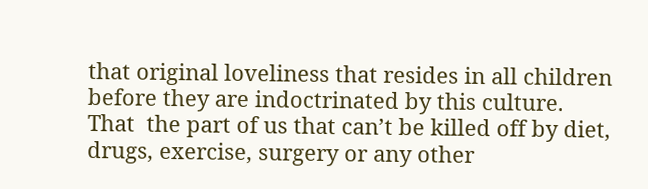that original loveliness that resides in all children before they are indoctrinated by this culture. That  the part of us that can’t be killed off by diet, drugs, exercise, surgery or any other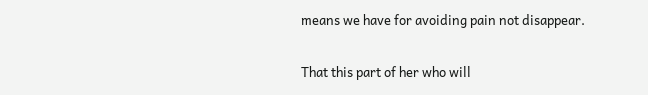means we have for avoiding pain not disappear.

That this part of her who will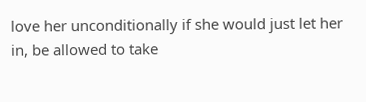love her unconditionally if she would just let her in, be allowed to take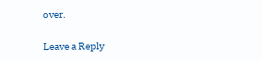over.

Leave a Reply